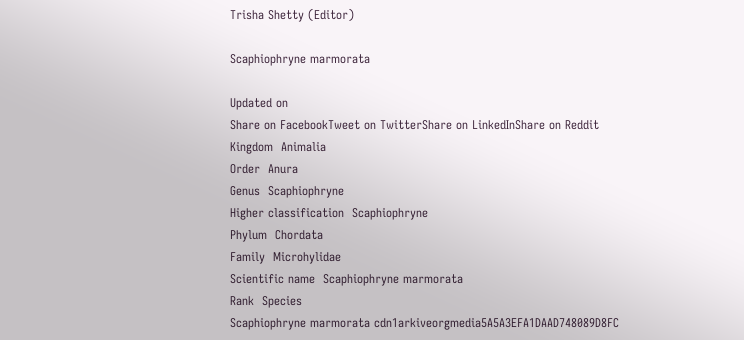Trisha Shetty (Editor)

Scaphiophryne marmorata

Updated on
Share on FacebookTweet on TwitterShare on LinkedInShare on Reddit
Kingdom  Animalia
Order  Anura
Genus  Scaphiophryne
Higher classification  Scaphiophryne
Phylum  Chordata
Family  Microhylidae
Scientific name  Scaphiophryne marmorata
Rank  Species
Scaphiophryne marmorata cdn1arkiveorgmedia5A5A3EFA1DAAD748089D8FC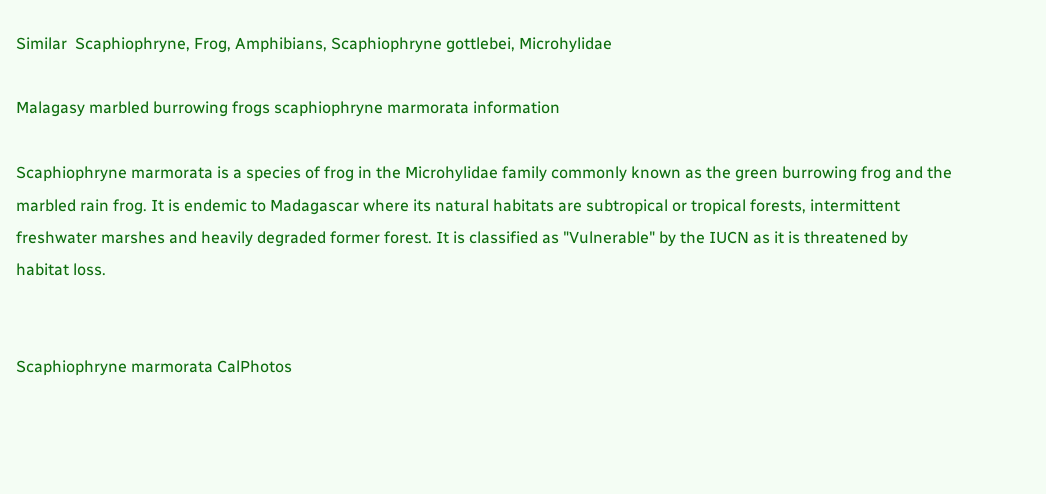Similar  Scaphiophryne, Frog, Amphibians, Scaphiophryne gottlebei, Microhylidae

Malagasy marbled burrowing frogs scaphiophryne marmorata information

Scaphiophryne marmorata is a species of frog in the Microhylidae family commonly known as the green burrowing frog and the marbled rain frog. It is endemic to Madagascar where its natural habitats are subtropical or tropical forests, intermittent freshwater marshes and heavily degraded former forest. It is classified as "Vulnerable" by the IUCN as it is threatened by habitat loss.


Scaphiophryne marmorata CalPhotos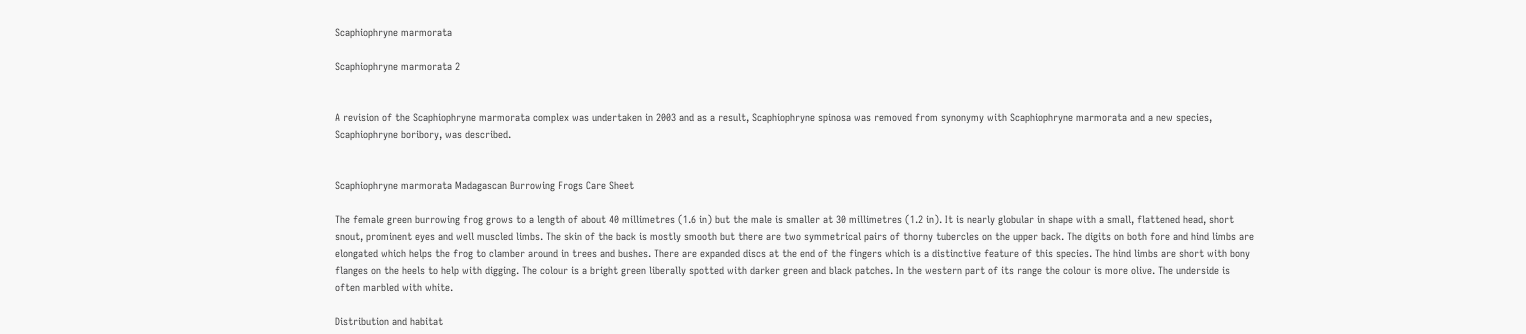Scaphiophryne marmorata

Scaphiophryne marmorata 2


A revision of the Scaphiophryne marmorata complex was undertaken in 2003 and as a result, Scaphiophryne spinosa was removed from synonymy with Scaphiophryne marmorata and a new species, Scaphiophryne boribory, was described.


Scaphiophryne marmorata Madagascan Burrowing Frogs Care Sheet

The female green burrowing frog grows to a length of about 40 millimetres (1.6 in) but the male is smaller at 30 millimetres (1.2 in). It is nearly globular in shape with a small, flattened head, short snout, prominent eyes and well muscled limbs. The skin of the back is mostly smooth but there are two symmetrical pairs of thorny tubercles on the upper back. The digits on both fore and hind limbs are elongated which helps the frog to clamber around in trees and bushes. There are expanded discs at the end of the fingers which is a distinctive feature of this species. The hind limbs are short with bony flanges on the heels to help with digging. The colour is a bright green liberally spotted with darker green and black patches. In the western part of its range the colour is more olive. The underside is often marbled with white.

Distribution and habitat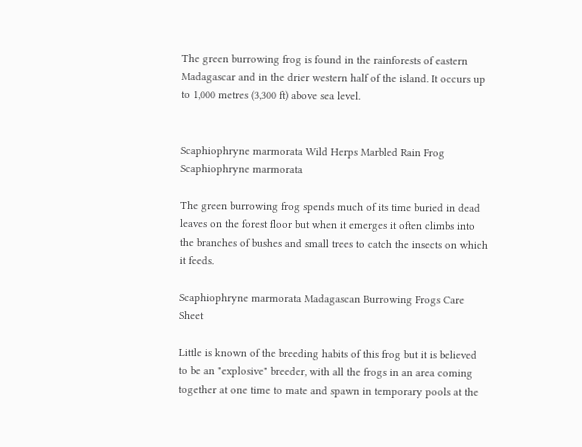The green burrowing frog is found in the rainforests of eastern Madagascar and in the drier western half of the island. It occurs up to 1,000 metres (3,300 ft) above sea level.


Scaphiophryne marmorata Wild Herps Marbled Rain Frog Scaphiophryne marmorata

The green burrowing frog spends much of its time buried in dead leaves on the forest floor but when it emerges it often climbs into the branches of bushes and small trees to catch the insects on which it feeds.

Scaphiophryne marmorata Madagascan Burrowing Frogs Care Sheet

Little is known of the breeding habits of this frog but it is believed to be an "explosive" breeder, with all the frogs in an area coming together at one time to mate and spawn in temporary pools at the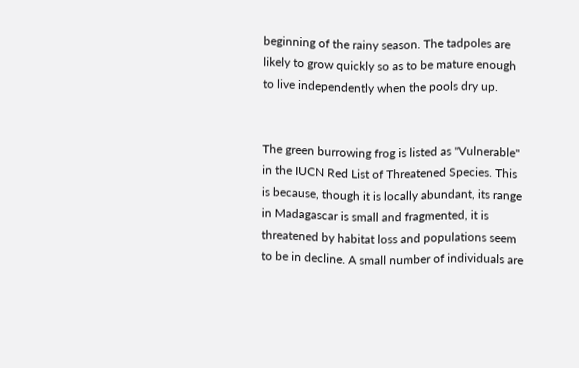beginning of the rainy season. The tadpoles are likely to grow quickly so as to be mature enough to live independently when the pools dry up.


The green burrowing frog is listed as "Vulnerable" in the IUCN Red List of Threatened Species. This is because, though it is locally abundant, its range in Madagascar is small and fragmented, it is threatened by habitat loss and populations seem to be in decline. A small number of individuals are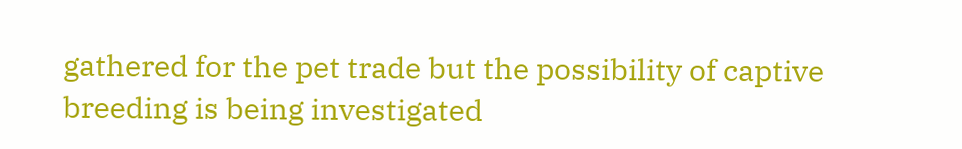gathered for the pet trade but the possibility of captive breeding is being investigated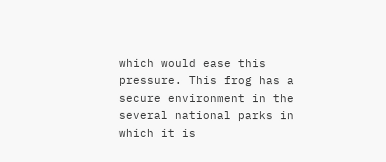which would ease this pressure. This frog has a secure environment in the several national parks in which it is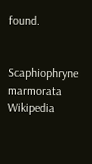found.


Scaphiophryne marmorata Wikipedia